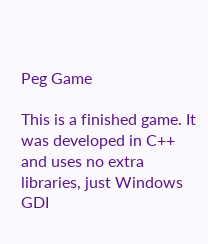Peg Game

This is a finished game. It was developed in C++ and uses no extra libraries, just Windows GDI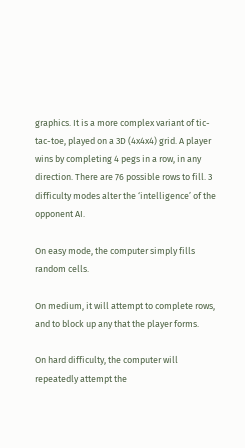graphics. It is a more complex variant of tic-tac-toe, played on a 3D (4x4x4) grid. A player wins by completing 4 pegs in a row, in any direction. There are 76 possible rows to fill. 3 difficulty modes alter the ‘intelligence’ of the opponent AI.

On easy mode, the computer simply fills random cells.

On medium, it will attempt to complete rows, and to block up any that the player forms.

On hard difficulty, the computer will repeatedly attempt the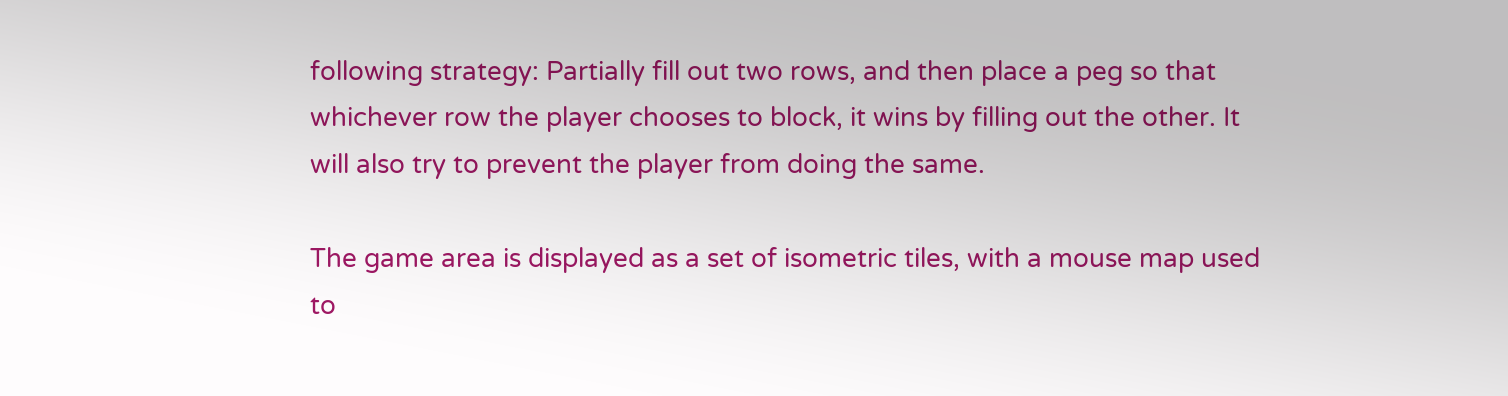following strategy: Partially fill out two rows, and then place a peg so that whichever row the player chooses to block, it wins by filling out the other. It will also try to prevent the player from doing the same.

The game area is displayed as a set of isometric tiles, with a mouse map used to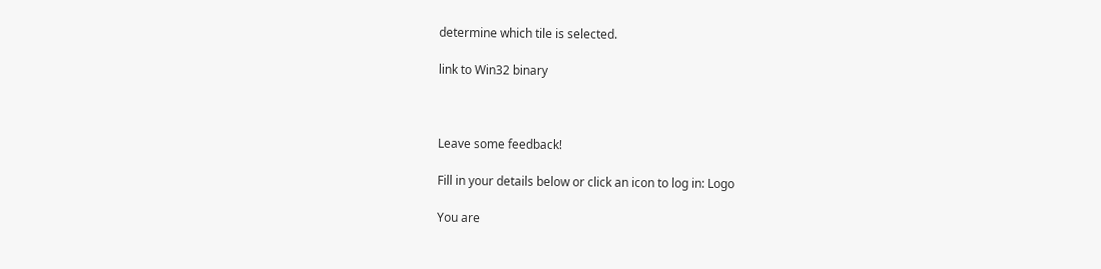determine which tile is selected.

link to Win32 binary



Leave some feedback!

Fill in your details below or click an icon to log in: Logo

You are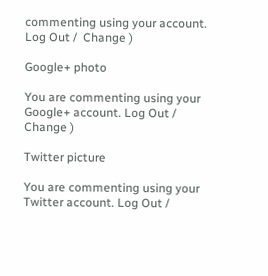commenting using your account. Log Out /  Change )

Google+ photo

You are commenting using your Google+ account. Log Out /  Change )

Twitter picture

You are commenting using your Twitter account. Log Out /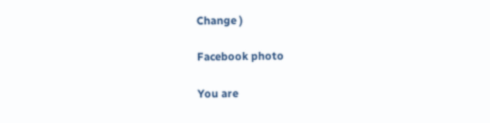Change )

Facebook photo

You are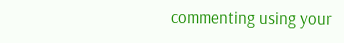commenting using your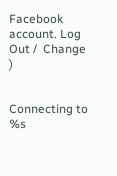Facebook account. Log Out /  Change )


Connecting to %s